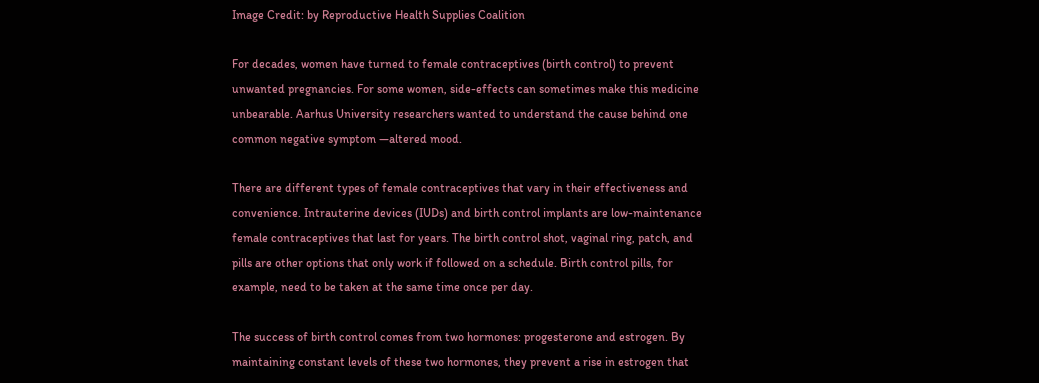Image Credit: by Reproductive Health Supplies Coalition

For decades, women have turned to female contraceptives (birth control) to prevent unwanted pregnancies. For some women, side-effects can sometimes make this medicine unbearable. Aarhus University researchers wanted to understand the cause behind one common negative symptom —altered mood.

There are different types of female contraceptives that vary in their effectiveness and convenience. Intrauterine devices (IUDs) and birth control implants are low-maintenance female contraceptives that last for years. The birth control shot, vaginal ring, patch, and pills are other options that only work if followed on a schedule. Birth control pills, for example, need to be taken at the same time once per day.

The success of birth control comes from two hormones: progesterone and estrogen. By maintaining constant levels of these two hormones, they prevent a rise in estrogen that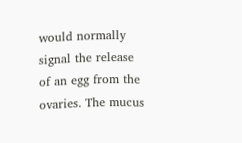would normally signal the release of an egg from the ovaries. The mucus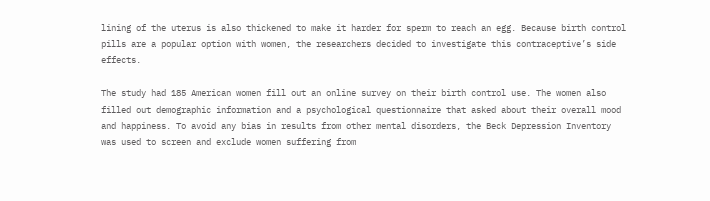lining of the uterus is also thickened to make it harder for sperm to reach an egg. Because birth control pills are a popular option with women, the researchers decided to investigate this contraceptive’s side effects.

The study had 185 American women fill out an online survey on their birth control use. The women also filled out demographic information and a psychological questionnaire that asked about their overall mood and happiness. To avoid any bias in results from other mental disorders, the Beck Depression Inventory was used to screen and exclude women suffering from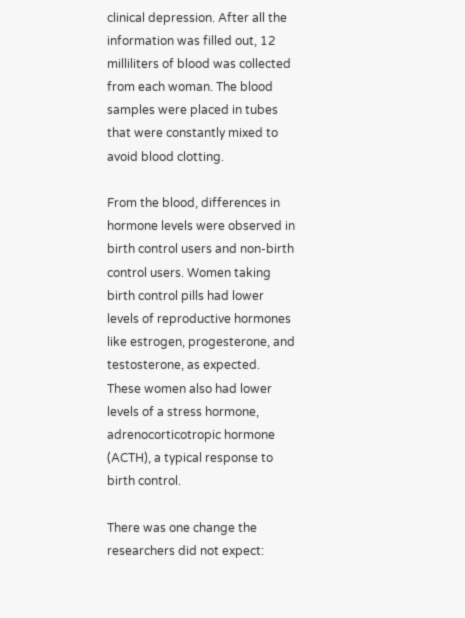clinical depression. After all the information was filled out, 12 milliliters of blood was collected from each woman. The blood samples were placed in tubes that were constantly mixed to avoid blood clotting.

From the blood, differences in hormone levels were observed in birth control users and non-birth control users. Women taking birth control pills had lower levels of reproductive hormones like estrogen, progesterone, and testosterone, as expected. These women also had lower levels of a stress hormone, adrenocorticotropic hormone (ACTH), a typical response to birth control.

There was one change the researchers did not expect: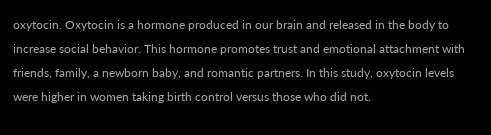oxytocin. Oxytocin is a hormone produced in our brain and released in the body to increase social behavior. This hormone promotes trust and emotional attachment with friends, family, a newborn baby, and romantic partners. In this study, oxytocin levels were higher in women taking birth control versus those who did not.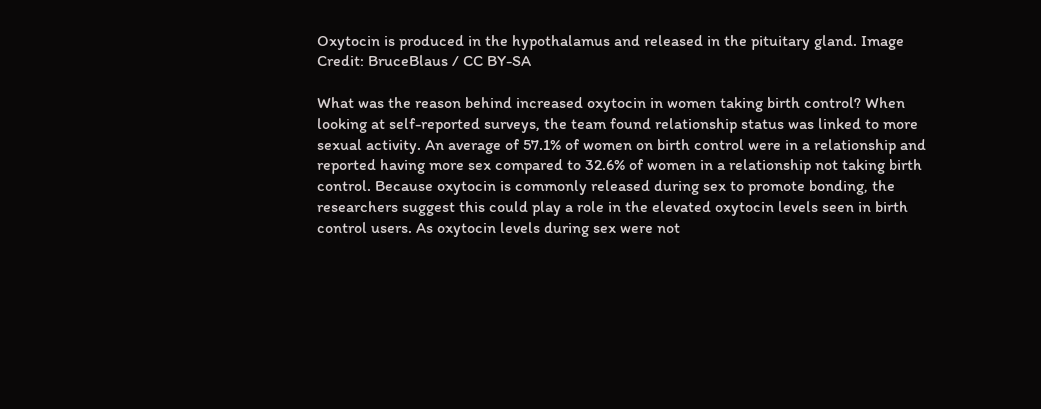Oxytocin is produced in the hypothalamus and released in the pituitary gland. Image Credit: BruceBlaus / CC BY-SA

What was the reason behind increased oxytocin in women taking birth control? When looking at self-reported surveys, the team found relationship status was linked to more sexual activity. An average of 57.1% of women on birth control were in a relationship and reported having more sex compared to 32.6% of women in a relationship not taking birth control. Because oxytocin is commonly released during sex to promote bonding, the researchers suggest this could play a role in the elevated oxytocin levels seen in birth control users. As oxytocin levels during sex were not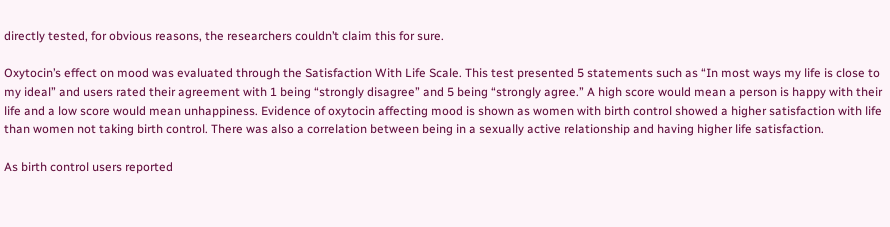directly tested, for obvious reasons, the researchers couldn’t claim this for sure.

Oxytocin’s effect on mood was evaluated through the Satisfaction With Life Scale. This test presented 5 statements such as “In most ways my life is close to my ideal” and users rated their agreement with 1 being “strongly disagree” and 5 being “strongly agree.” A high score would mean a person is happy with their life and a low score would mean unhappiness. Evidence of oxytocin affecting mood is shown as women with birth control showed a higher satisfaction with life than women not taking birth control. There was also a correlation between being in a sexually active relationship and having higher life satisfaction.

As birth control users reported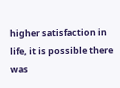higher satisfaction in life, it is possible there was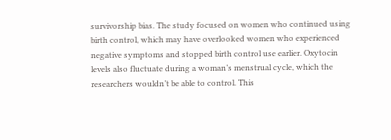survivorship bias. The study focused on women who continued using birth control, which may have overlooked women who experienced negative symptoms and stopped birth control use earlier. Oxytocin levels also fluctuate during a woman’s menstrual cycle, which the researchers wouldn’t be able to control. This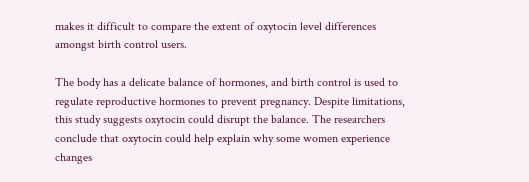makes it difficult to compare the extent of oxytocin level differences amongst birth control users.

The body has a delicate balance of hormones, and birth control is used to regulate reproductive hormones to prevent pregnancy. Despite limitations, this study suggests oxytocin could disrupt the balance. The researchers conclude that oxytocin could help explain why some women experience changes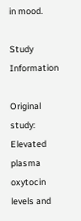in mood.

Study Information

Original study: Elevated plasma oxytocin levels and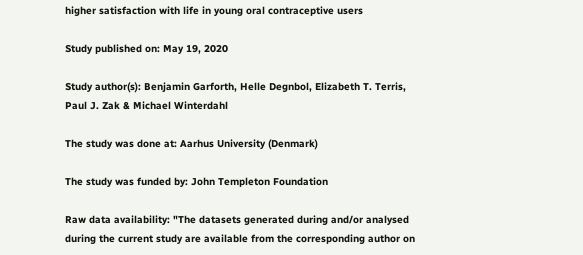higher satisfaction with life in young oral contraceptive users

Study published on: May 19, 2020

Study author(s): Benjamin Garforth, Helle Degnbol, Elizabeth T. Terris, Paul J. Zak & Michael Winterdahl

The study was done at: Aarhus University (Denmark)

The study was funded by: John Templeton Foundation

Raw data availability: "The datasets generated during and/or analysed during the current study are available from the corresponding author on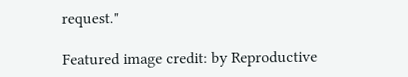request."

Featured image credit: by Reproductive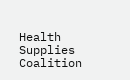Health Supplies Coalition